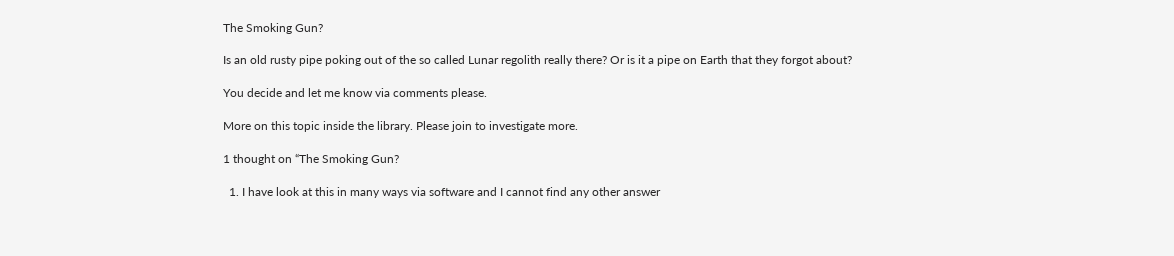The Smoking Gun?

Is an old rusty pipe poking out of the so called Lunar regolith really there? Or is it a pipe on Earth that they forgot about?

You decide and let me know via comments please.

More on this topic inside the library. Please join to investigate more.

1 thought on “The Smoking Gun?

  1. I have look at this in many ways via software and I cannot find any other answer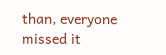than, everyone missed it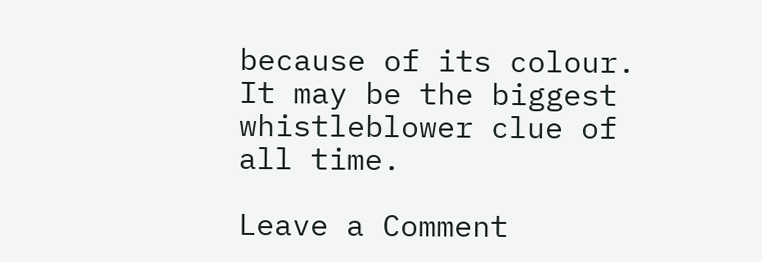because of its colour. It may be the biggest whistleblower clue of all time.

Leave a Comment